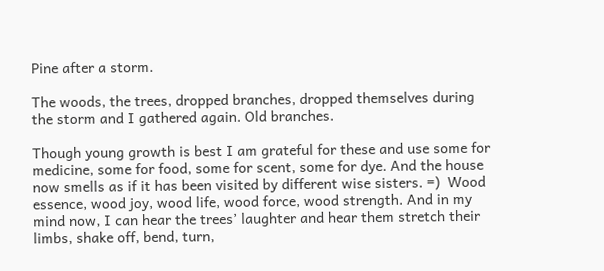Pine after a storm.

The woods, the trees, dropped branches, dropped themselves during the storm and I gathered again. Old branches.

Though young growth is best I am grateful for these and use some for medicine, some for food, some for scent, some for dye. And the house now smells as if it has been visited by different wise sisters. =)  Wood essence, wood joy, wood life, wood force, wood strength. And in my mind now, I can hear the trees’ laughter and hear them stretch their limbs, shake off, bend, turn,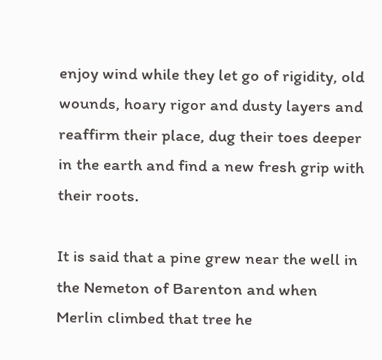enjoy wind while they let go of rigidity, old wounds, hoary rigor and dusty layers and reaffirm their place, dug their toes deeper in the earth and find a new fresh grip with their roots.

It is said that a pine grew near the well in the Nemeton of Barenton and when Merlin climbed that tree he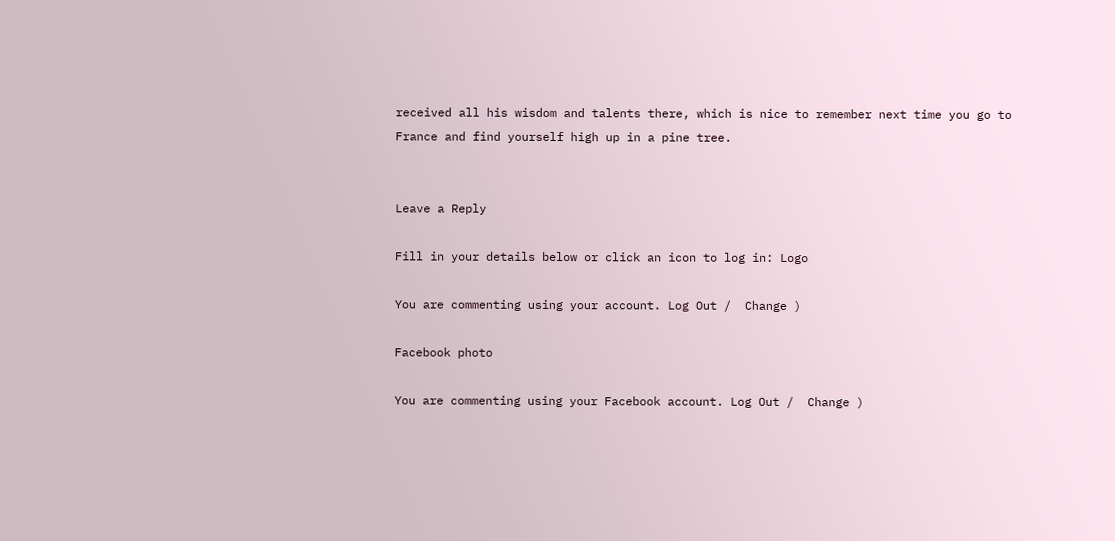received all his wisdom and talents there, which is nice to remember next time you go to France and find yourself high up in a pine tree.


Leave a Reply

Fill in your details below or click an icon to log in: Logo

You are commenting using your account. Log Out /  Change )

Facebook photo

You are commenting using your Facebook account. Log Out /  Change )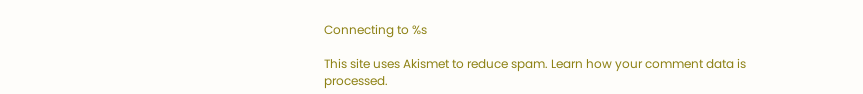Connecting to %s

This site uses Akismet to reduce spam. Learn how your comment data is processed.